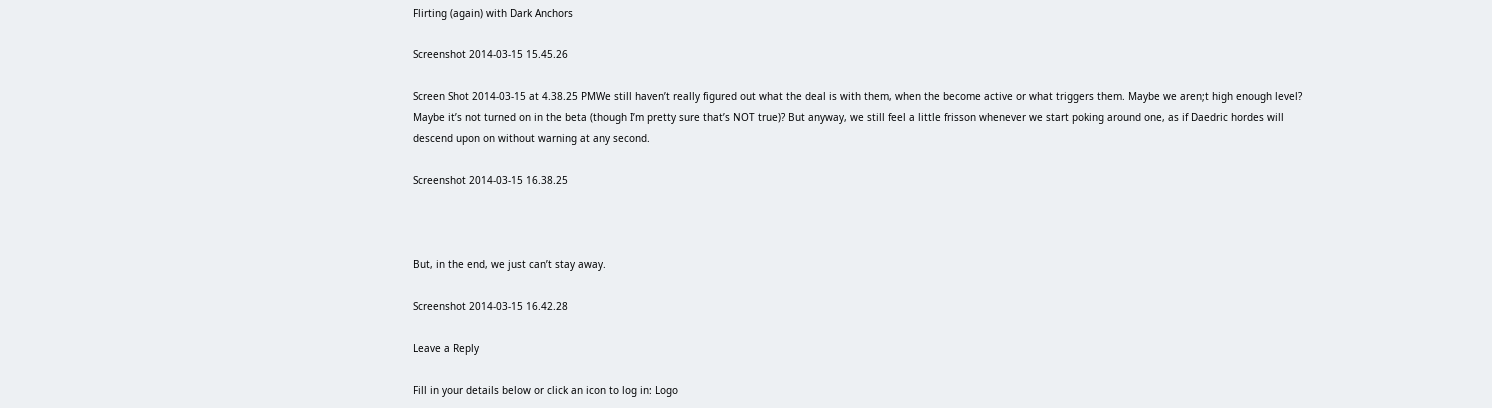Flirting (again) with Dark Anchors

Screenshot 2014-03-15 15.45.26

Screen Shot 2014-03-15 at 4.38.25 PMWe still haven’t really figured out what the deal is with them, when the become active or what triggers them. Maybe we aren;t high enough level? Maybe it’s not turned on in the beta (though I’m pretty sure that’s NOT true)? But anyway, we still feel a little frisson whenever we start poking around one, as if Daedric hordes will descend upon on without warning at any second.

Screenshot 2014-03-15 16.38.25



But, in the end, we just can’t stay away.

Screenshot 2014-03-15 16.42.28

Leave a Reply

Fill in your details below or click an icon to log in: Logo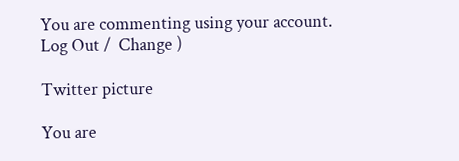You are commenting using your account. Log Out /  Change )

Twitter picture

You are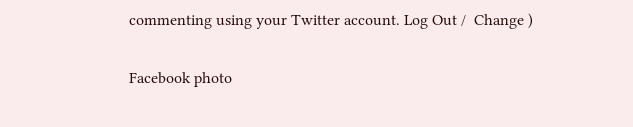commenting using your Twitter account. Log Out /  Change )

Facebook photo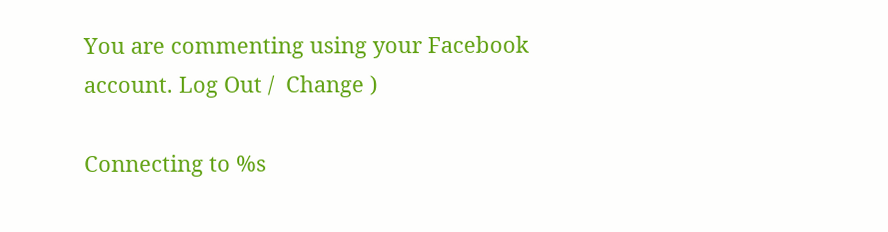You are commenting using your Facebook account. Log Out /  Change )

Connecting to %s